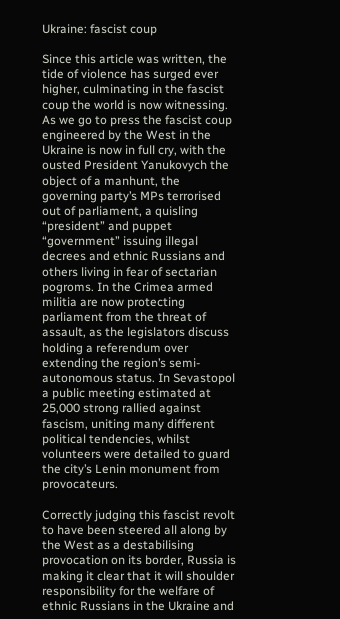Ukraine: fascist coup

Since this article was written, the tide of violence has surged ever higher, culminating in the fascist coup the world is now witnessing. As we go to press the fascist coup engineered by the West in the Ukraine is now in full cry, with the ousted President Yanukovych the object of a manhunt, the governing party’s MPs terrorised out of parliament, a quisling “president” and puppet “government” issuing illegal decrees and ethnic Russians and others living in fear of sectarian pogroms. In the Crimea armed militia are now protecting parliament from the threat of assault, as the legislators discuss holding a referendum over extending the region’s semi-autonomous status. In Sevastopol a public meeting estimated at 25,000 strong rallied against fascism, uniting many different political tendencies, whilst volunteers were detailed to guard the city’s Lenin monument from provocateurs.

Correctly judging this fascist revolt to have been steered all along by the West as a destabilising provocation on its border, Russia is making it clear that it will shoulder responsibility for the welfare of ethnic Russians in the Ukraine and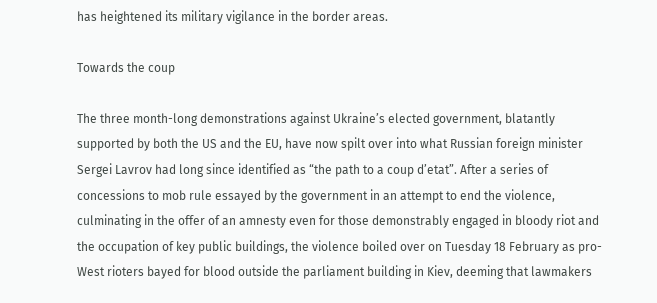has heightened its military vigilance in the border areas.

Towards the coup

The three month-long demonstrations against Ukraine’s elected government, blatantly supported by both the US and the EU, have now spilt over into what Russian foreign minister Sergei Lavrov had long since identified as “the path to a coup d’etat”. After a series of concessions to mob rule essayed by the government in an attempt to end the violence, culminating in the offer of an amnesty even for those demonstrably engaged in bloody riot and the occupation of key public buildings, the violence boiled over on Tuesday 18 February as pro-West rioters bayed for blood outside the parliament building in Kiev, deeming that lawmakers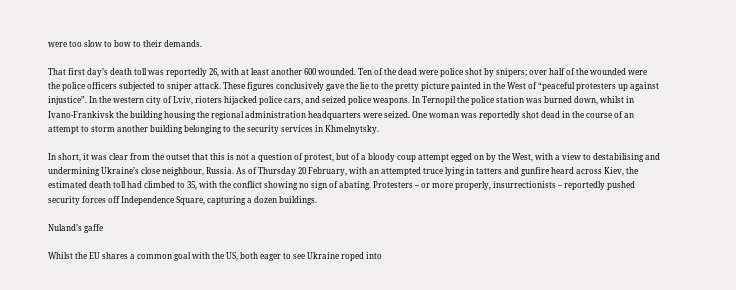were too slow to bow to their demands.

That first day’s death toll was reportedly 26, with at least another 600 wounded. Ten of the dead were police shot by snipers; over half of the wounded were the police officers subjected to sniper attack. These figures conclusively gave the lie to the pretty picture painted in the West of “peaceful protesters up against injustice”. In the western city of Lviv, rioters hijacked police cars, and seized police weapons. In Ternopil the police station was burned down, whilst in Ivano-Frankivsk the building housing the regional administration headquarters were seized. One woman was reportedly shot dead in the course of an attempt to storm another building belonging to the security services in Khmelnytsky.

In short, it was clear from the outset that this is not a question of protest, but of a bloody coup attempt egged on by the West, with a view to destabilising and undermining Ukraine’s close neighbour, Russia. As of Thursday 20 February, with an attempted truce lying in tatters and gunfire heard across Kiev, the estimated death toll had climbed to 35, with the conflict showing no sign of abating. Protesters – or more properly, insurrectionists – reportedly pushed security forces off Independence Square, capturing a dozen buildings.

Nuland’s gaffe

Whilst the EU shares a common goal with the US, both eager to see Ukraine roped into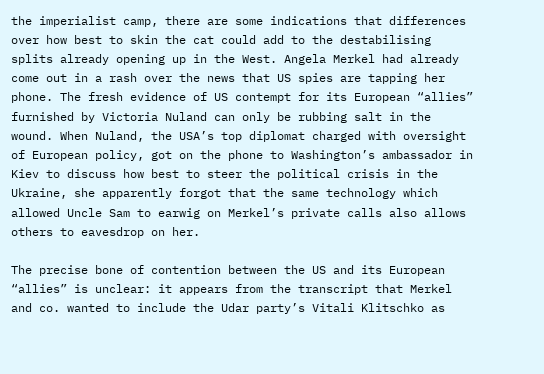the imperialist camp, there are some indications that differences over how best to skin the cat could add to the destabilising splits already opening up in the West. Angela Merkel had already come out in a rash over the news that US spies are tapping her phone. The fresh evidence of US contempt for its European “allies” furnished by Victoria Nuland can only be rubbing salt in the wound. When Nuland, the USA’s top diplomat charged with oversight of European policy, got on the phone to Washington’s ambassador in Kiev to discuss how best to steer the political crisis in the Ukraine, she apparently forgot that the same technology which allowed Uncle Sam to earwig on Merkel’s private calls also allows others to eavesdrop on her.

The precise bone of contention between the US and its European “allies” is unclear: it appears from the transcript that Merkel and co. wanted to include the Udar party’s Vitali Klitschko as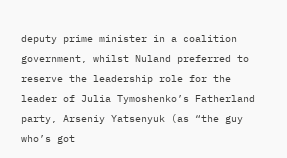deputy prime minister in a coalition government, whilst Nuland preferred to reserve the leadership role for the leader of Julia Tymoshenko’s Fatherland party, Arseniy Yatsenyuk (as “the guy who’s got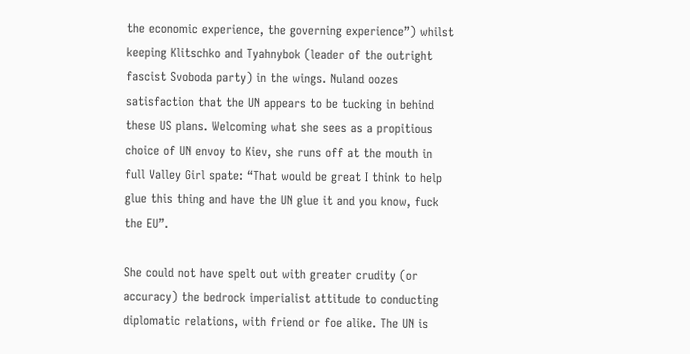the economic experience, the governing experience”) whilst keeping Klitschko and Tyahnybok (leader of the outright fascist Svoboda party) in the wings. Nuland oozes satisfaction that the UN appears to be tucking in behind these US plans. Welcoming what she sees as a propitious choice of UN envoy to Kiev, she runs off at the mouth in full Valley Girl spate: “That would be great I think to help glue this thing and have the UN glue it and you know, fuck the EU”.

She could not have spelt out with greater crudity (or accuracy) the bedrock imperialist attitude to conducting diplomatic relations, with friend or foe alike. The UN is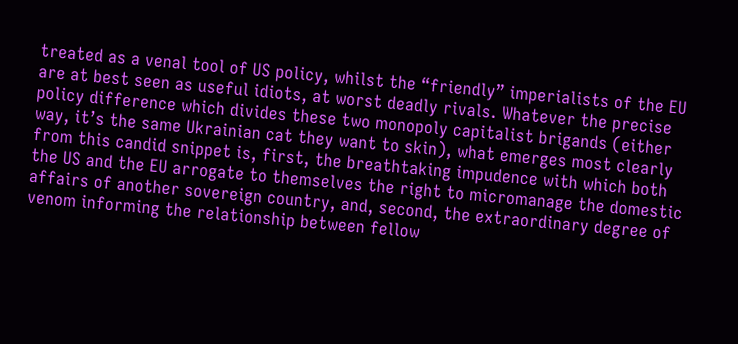treated as a venal tool of US policy, whilst the “friendly” imperialists of the EU are at best seen as useful idiots, at worst deadly rivals. Whatever the precise policy difference which divides these two monopoly capitalist brigands (either way, it’s the same Ukrainian cat they want to skin), what emerges most clearly from this candid snippet is, first, the breathtaking impudence with which both the US and the EU arrogate to themselves the right to micromanage the domestic affairs of another sovereign country, and, second, the extraordinary degree of venom informing the relationship between fellow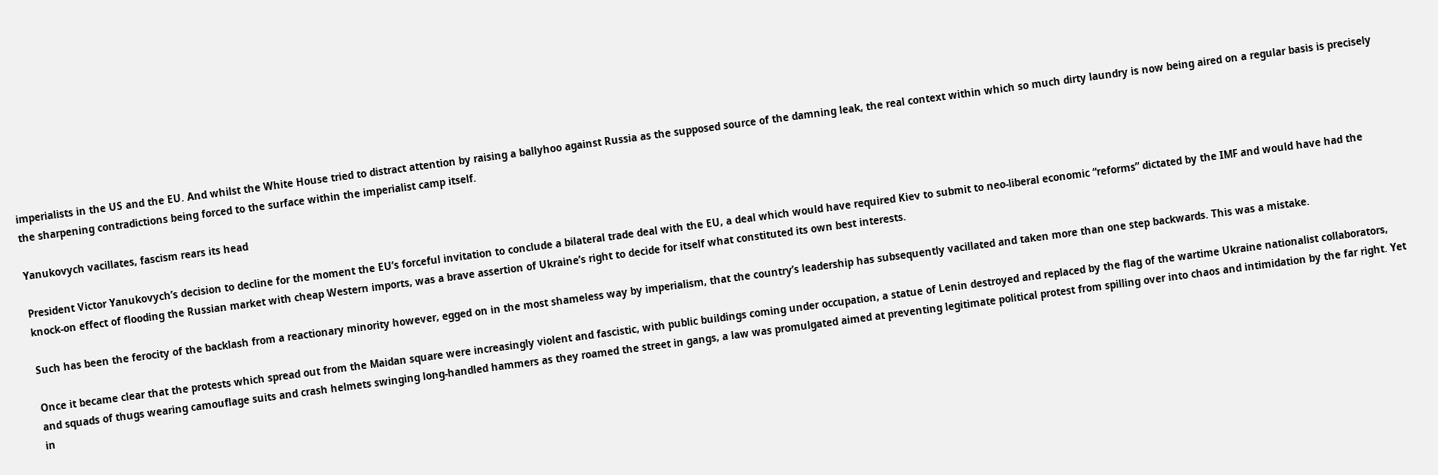imperialists in the US and the EU. And whilst the White House tried to distract attention by raising a ballyhoo against Russia as the supposed source of the damning leak, the real context within which so much dirty laundry is now being aired on a regular basis is precisely the sharpening contradictions being forced to the surface within the imperialist camp itself.

Yanukovych vacillates, fascism rears its head

President Victor Yanukovych’s decision to decline for the moment the EU’s forceful invitation to conclude a bilateral trade deal with the EU, a deal which would have required Kiev to submit to neo-liberal economic “reforms” dictated by the IMF and would have had the knock-on effect of flooding the Russian market with cheap Western imports, was a brave assertion of Ukraine’s right to decide for itself what constituted its own best interests.

Such has been the ferocity of the backlash from a reactionary minority however, egged on in the most shameless way by imperialism, that the country’s leadership has subsequently vacillated and taken more than one step backwards. This was a mistake.

Once it became clear that the protests which spread out from the Maidan square were increasingly violent and fascistic, with public buildings coming under occupation, a statue of Lenin destroyed and replaced by the flag of the wartime Ukraine nationalist collaborators, and squads of thugs wearing camouflage suits and crash helmets swinging long-handled hammers as they roamed the street in gangs, a law was promulgated aimed at preventing legitimate political protest from spilling over into chaos and intimidation by the far right. Yet in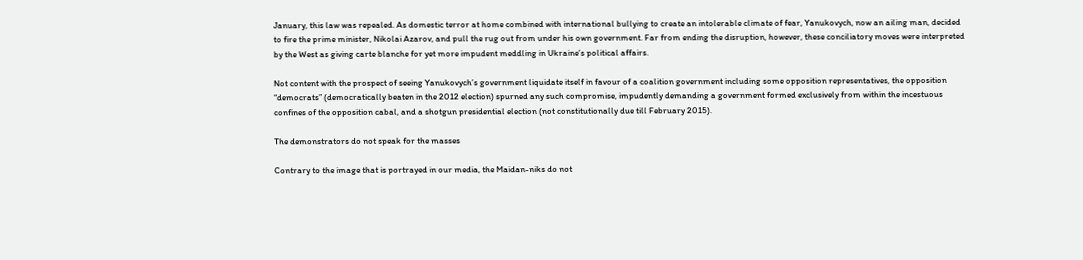January, this law was repealed. As domestic terror at home combined with international bullying to create an intolerable climate of fear, Yanukovych, now an ailing man, decided to fire the prime minister, Nikolai Azarov, and pull the rug out from under his own government. Far from ending the disruption, however, these conciliatory moves were interpreted by the West as giving carte blanche for yet more impudent meddling in Ukraine’s political affairs.

Not content with the prospect of seeing Yanukovych’s government liquidate itself in favour of a coalition government including some opposition representatives, the opposition “democrats” (democratically beaten in the 2012 election) spurned any such compromise, impudently demanding a government formed exclusively from within the incestuous confines of the opposition cabal, and a shotgun presidential election (not constitutionally due till February 2015).

The demonstrators do not speak for the masses

Contrary to the image that is portrayed in our media, the Maidan-niks do not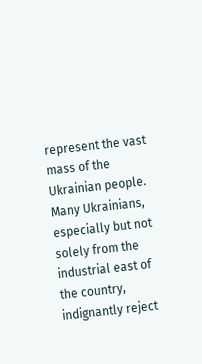represent the vast mass of the Ukrainian people. Many Ukrainians, especially but not solely from the industrial east of the country, indignantly reject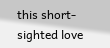this short-sighted love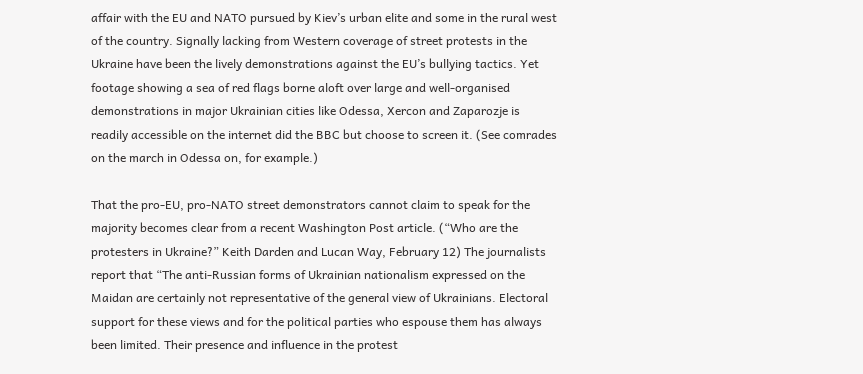affair with the EU and NATO pursued by Kiev’s urban elite and some in the rural west of the country. Signally lacking from Western coverage of street protests in the Ukraine have been the lively demonstrations against the EU’s bullying tactics. Yet footage showing a sea of red flags borne aloft over large and well-organised demonstrations in major Ukrainian cities like Odessa, Xercon and Zaparozje is readily accessible on the internet did the BBC but choose to screen it. (See comrades on the march in Odessa on, for example.)

That the pro-EU, pro-NATO street demonstrators cannot claim to speak for the majority becomes clear from a recent Washington Post article. (“Who are the protesters in Ukraine?” Keith Darden and Lucan Way, February 12) The journalists report that “The anti-Russian forms of Ukrainian nationalism expressed on the Maidan are certainly not representative of the general view of Ukrainians. Electoral support for these views and for the political parties who espouse them has always been limited. Their presence and influence in the protest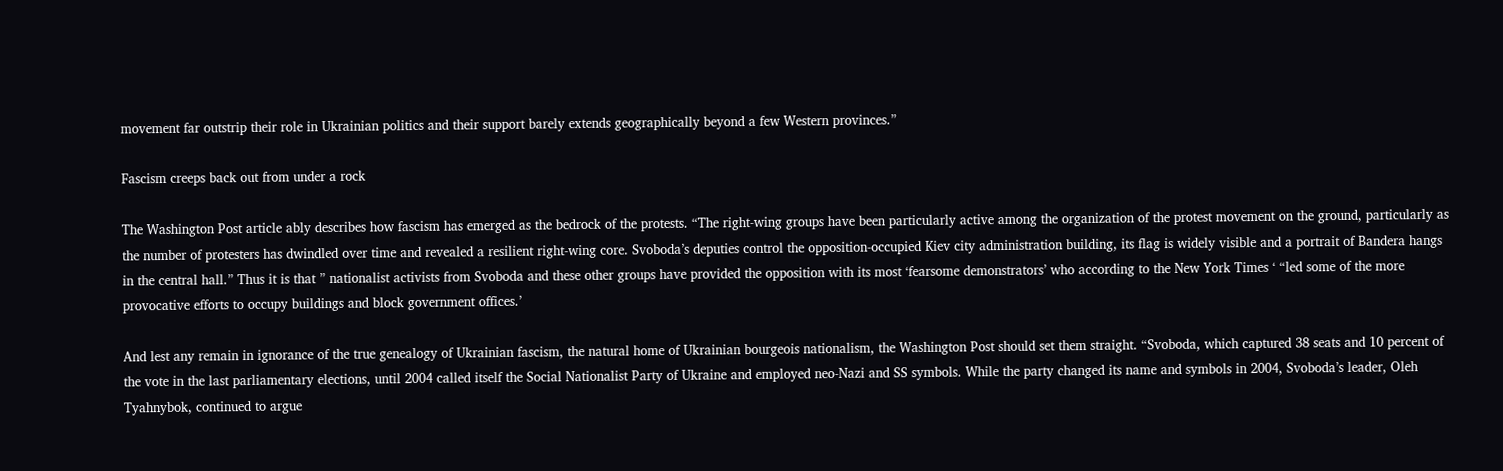movement far outstrip their role in Ukrainian politics and their support barely extends geographically beyond a few Western provinces.”

Fascism creeps back out from under a rock

The Washington Post article ably describes how fascism has emerged as the bedrock of the protests. “The right-wing groups have been particularly active among the organization of the protest movement on the ground, particularly as the number of protesters has dwindled over time and revealed a resilient right-wing core. Svoboda’s deputies control the opposition-occupied Kiev city administration building, its flag is widely visible and a portrait of Bandera hangs in the central hall.” Thus it is that ” nationalist activists from Svoboda and these other groups have provided the opposition with its most ‘fearsome demonstrators’ who according to the New York Times ‘ “led some of the more provocative efforts to occupy buildings and block government offices.’

And lest any remain in ignorance of the true genealogy of Ukrainian fascism, the natural home of Ukrainian bourgeois nationalism, the Washington Post should set them straight. “Svoboda, which captured 38 seats and 10 percent of the vote in the last parliamentary elections, until 2004 called itself the Social Nationalist Party of Ukraine and employed neo-Nazi and SS symbols. While the party changed its name and symbols in 2004, Svoboda’s leader, Oleh Tyahnybok, continued to argue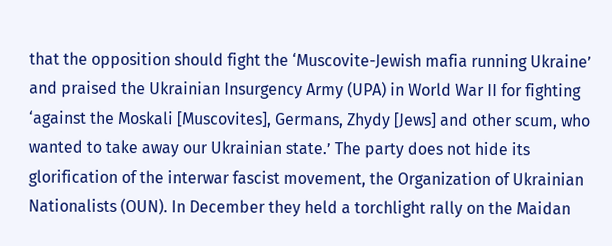that the opposition should fight the ‘Muscovite-Jewish mafia running Ukraine’ and praised the Ukrainian Insurgency Army (UPA) in World War II for fighting ‘against the Moskali [Muscovites], Germans, Zhydy [Jews] and other scum, who wanted to take away our Ukrainian state.’ The party does not hide its glorification of the interwar fascist movement, the Organization of Ukrainian Nationalists (OUN). In December they held a torchlight rally on the Maidan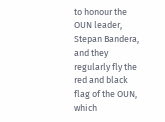to honour the OUN leader, Stepan Bandera, and they regularly fly the red and black flag of the OUN, which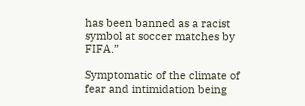has been banned as a racist symbol at soccer matches by FIFA.”

Symptomatic of the climate of fear and intimidation being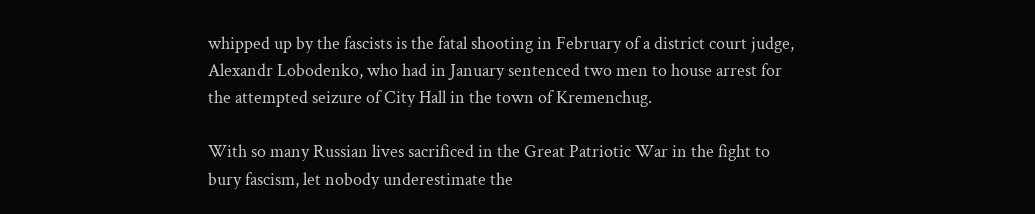whipped up by the fascists is the fatal shooting in February of a district court judge, Alexandr Lobodenko, who had in January sentenced two men to house arrest for the attempted seizure of City Hall in the town of Kremenchug.

With so many Russian lives sacrificed in the Great Patriotic War in the fight to bury fascism, let nobody underestimate the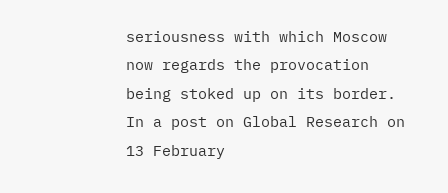seriousness with which Moscow now regards the provocation being stoked up on its border. In a post on Global Research on 13 February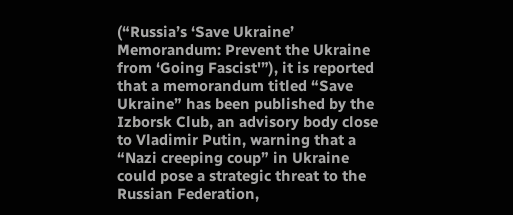(“Russia’s ‘Save Ukraine’ Memorandum: Prevent the Ukraine from ‘Going Fascist'”), it is reported that a memorandum titled “Save Ukraine” has been published by the Izborsk Club, an advisory body close to Vladimir Putin, warning that a “Nazi creeping coup” in Ukraine could pose a strategic threat to the Russian Federation,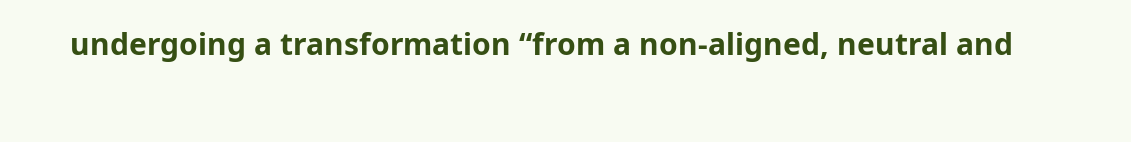undergoing a transformation “from a non-aligned, neutral and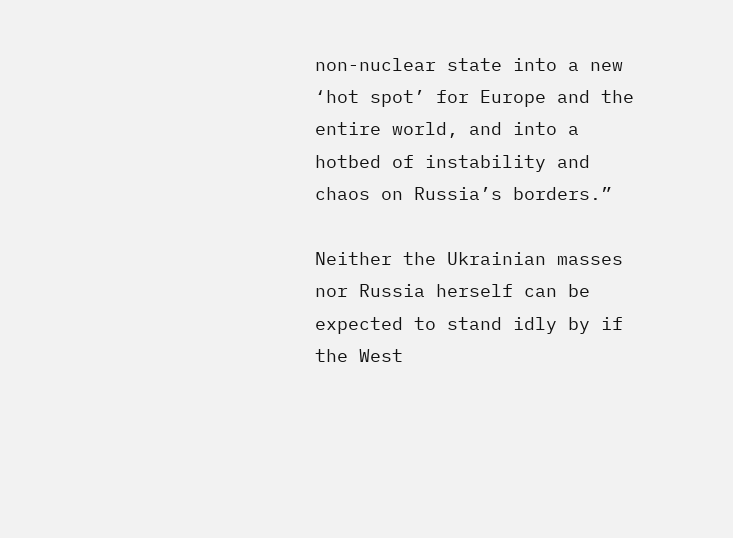non-nuclear state into a new ‘hot spot’ for Europe and the entire world, and into a hotbed of instability and chaos on Russia’s borders.”

Neither the Ukrainian masses nor Russia herself can be expected to stand idly by if the West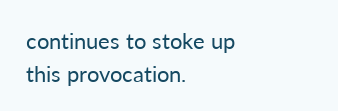continues to stoke up this provocation.